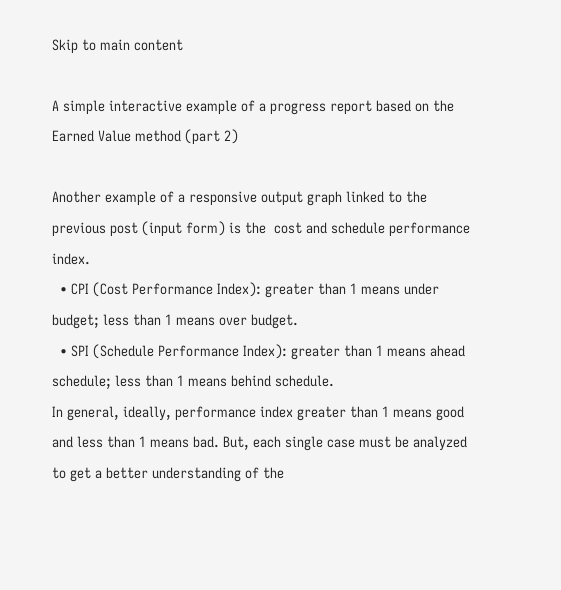Skip to main content

A simple interactive example of a progress report based on the Earned Value method (part 2)

Another example of a responsive output graph linked to the previous post (input form) is the  cost and schedule performance index.
  • CPI (Cost Performance Index): greater than 1 means under budget; less than 1 means over budget.
  • SPI (Schedule Performance Index): greater than 1 means ahead schedule; less than 1 means behind schedule.
In general, ideally, performance index greater than 1 means good and less than 1 means bad. But, each single case must be analyzed to get a better understanding of the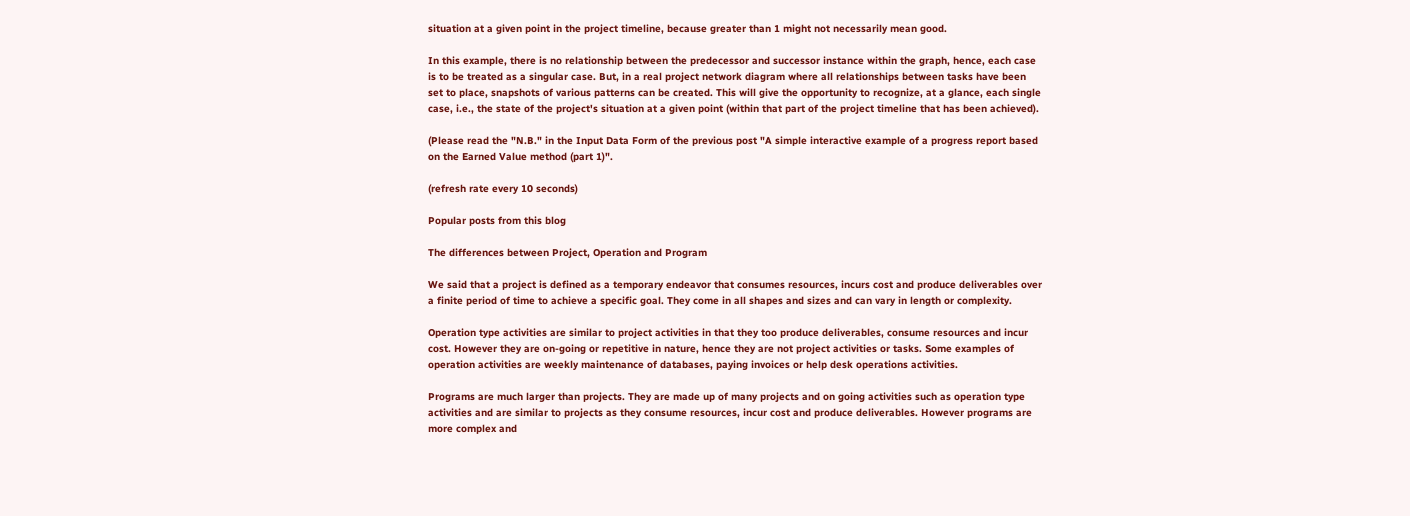situation at a given point in the project timeline, because greater than 1 might not necessarily mean good.

In this example, there is no relationship between the predecessor and successor instance within the graph, hence, each case is to be treated as a singular case. But, in a real project network diagram where all relationships between tasks have been set to place, snapshots of various patterns can be created. This will give the opportunity to recognize, at a glance, each single case, i.e., the state of the project's situation at a given point (within that part of the project timeline that has been achieved).

(Please read the "N.B." in the Input Data Form of the previous post "A simple interactive example of a progress report based on the Earned Value method (part 1)".

(refresh rate every 10 seconds)

Popular posts from this blog

The differences between Project, Operation and Program

We said that a project is defined as a temporary endeavor that consumes resources, incurs cost and produce deliverables over a finite period of time to achieve a specific goal. They come in all shapes and sizes and can vary in length or complexity.

Operation type activities are similar to project activities in that they too produce deliverables, consume resources and incur cost. However they are on-going or repetitive in nature, hence they are not project activities or tasks. Some examples of operation activities are weekly maintenance of databases, paying invoices or help desk operations activities.

Programs are much larger than projects. They are made up of many projects and on going activities such as operation type activities and are similar to projects as they consume resources, incur cost and produce deliverables. However programs are more complex and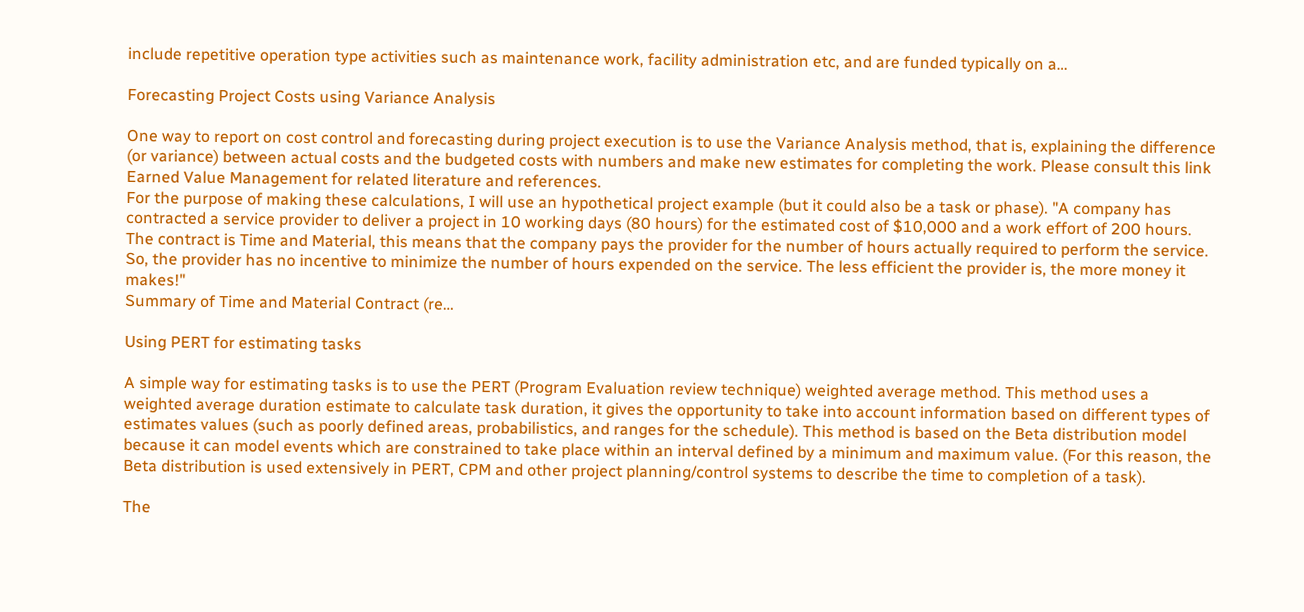include repetitive operation type activities such as maintenance work, facility administration etc, and are funded typically on a…

Forecasting Project Costs using Variance Analysis

One way to report on cost control and forecasting during project execution is to use the Variance Analysis method, that is, explaining the difference (or variance) between actual costs and the budgeted costs with numbers and make new estimates for completing the work. Please consult this link Earned Value Management for related literature and references.
For the purpose of making these calculations, I will use an hypothetical project example (but it could also be a task or phase). "A company has contracted a service provider to deliver a project in 10 working days (80 hours) for the estimated cost of $10,000 and a work effort of 200 hours. The contract is Time and Material, this means that the company pays the provider for the number of hours actually required to perform the service. So, the provider has no incentive to minimize the number of hours expended on the service. The less efficient the provider is, the more money it makes!"
Summary of Time and Material Contract (re…

Using PERT for estimating tasks

A simple way for estimating tasks is to use the PERT (Program Evaluation review technique) weighted average method. This method uses a weighted average duration estimate to calculate task duration, it gives the opportunity to take into account information based on different types of estimates values (such as poorly defined areas, probabilistics, and ranges for the schedule). This method is based on the Beta distribution model because it can model events which are constrained to take place within an interval defined by a minimum and maximum value. (For this reason, the Beta distribution is used extensively in PERT, CPM and other project planning/control systems to describe the time to completion of a task).

The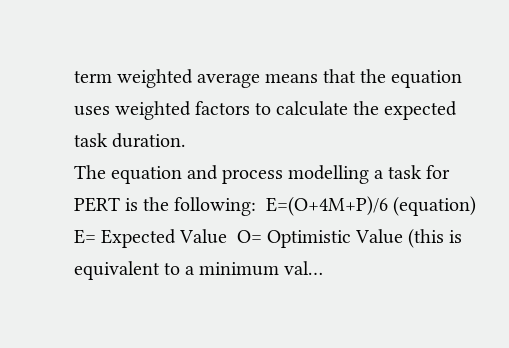term weighted average means that the equation uses weighted factors to calculate the expected task duration.
The equation and process modelling a task for PERT is the following:  E=(O+4M+P)/6 (equation)  E= Expected Value  O= Optimistic Value (this is equivalent to a minimum val…